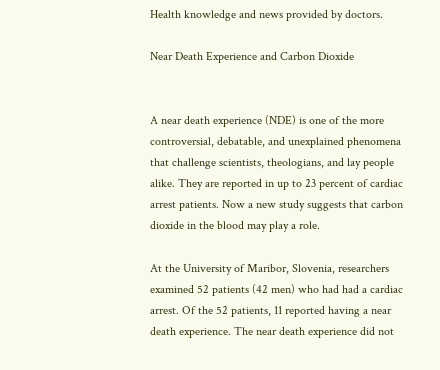Health knowledge and news provided by doctors.

Near Death Experience and Carbon Dioxide


A near death experience (NDE) is one of the more controversial, debatable, and unexplained phenomena that challenge scientists, theologians, and lay people alike. They are reported in up to 23 percent of cardiac arrest patients. Now a new study suggests that carbon dioxide in the blood may play a role.

At the University of Maribor, Slovenia, researchers examined 52 patients (42 men) who had had a cardiac arrest. Of the 52 patients, 11 reported having a near death experience. The near death experience did not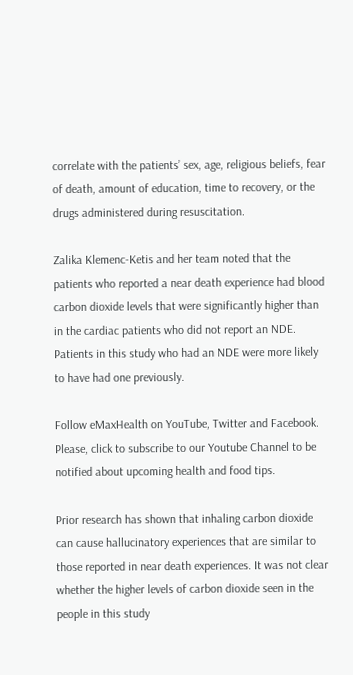correlate with the patients’ sex, age, religious beliefs, fear of death, amount of education, time to recovery, or the drugs administered during resuscitation.

Zalika Klemenc-Ketis and her team noted that the patients who reported a near death experience had blood carbon dioxide levels that were significantly higher than in the cardiac patients who did not report an NDE. Patients in this study who had an NDE were more likely to have had one previously.

Follow eMaxHealth on YouTube, Twitter and Facebook.
Please, click to subscribe to our Youtube Channel to be notified about upcoming health and food tips.

Prior research has shown that inhaling carbon dioxide can cause hallucinatory experiences that are similar to those reported in near death experiences. It was not clear whether the higher levels of carbon dioxide seen in the people in this study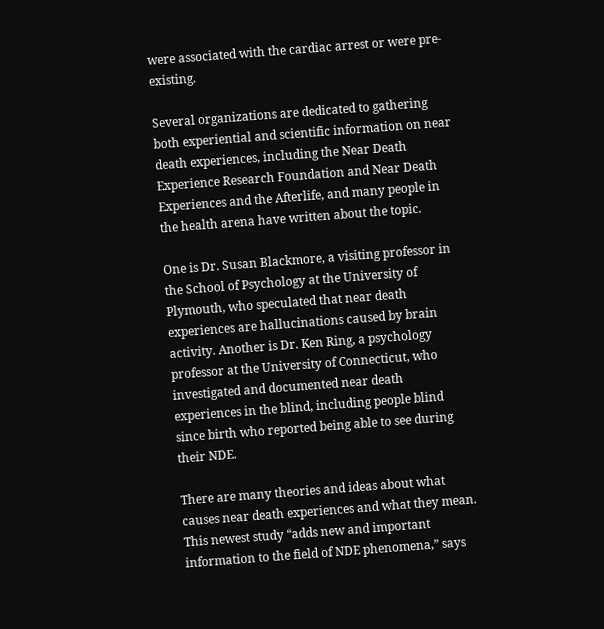were associated with the cardiac arrest or were pre-existing.

Several organizations are dedicated to gathering both experiential and scientific information on near death experiences, including the Near Death Experience Research Foundation and Near Death Experiences and the Afterlife, and many people in the health arena have written about the topic.

One is Dr. Susan Blackmore, a visiting professor in the School of Psychology at the University of Plymouth, who speculated that near death experiences are hallucinations caused by brain activity. Another is Dr. Ken Ring, a psychology professor at the University of Connecticut, who investigated and documented near death experiences in the blind, including people blind since birth who reported being able to see during their NDE.

There are many theories and ideas about what causes near death experiences and what they mean. This newest study “adds new and important information to the field of NDE phenomena,” says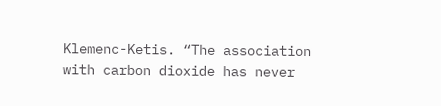Klemenc-Ketis. “The association with carbon dioxide has never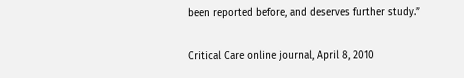been reported before, and deserves further study.”

Critical Care online journal, April 8, 2010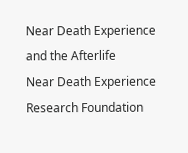Near Death Experience and the Afterlife
Near Death Experience Research Foundation